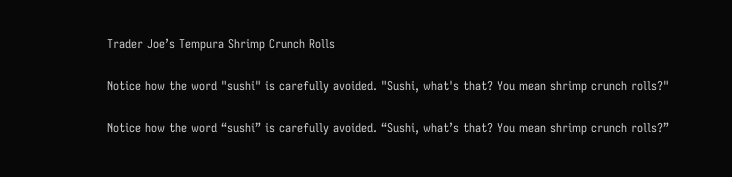Trader Joe’s Tempura Shrimp Crunch Rolls

Notice how the word "sushi" is carefully avoided. "Sushi, what's that? You mean shrimp crunch rolls?"

Notice how the word “sushi” is carefully avoided. “Sushi, what’s that? You mean shrimp crunch rolls?”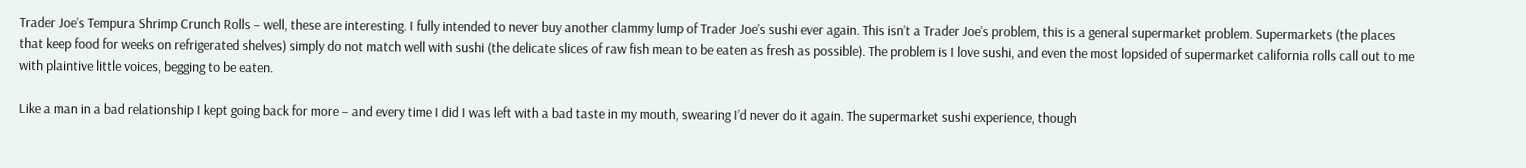Trader Joe’s Tempura Shrimp Crunch Rolls – well, these are interesting. I fully intended to never buy another clammy lump of Trader Joe’s sushi ever again. This isn’t a Trader Joe’s problem, this is a general supermarket problem. Supermarkets (the places that keep food for weeks on refrigerated shelves) simply do not match well with sushi (the delicate slices of raw fish mean to be eaten as fresh as possible). The problem is I love sushi, and even the most lopsided of supermarket california rolls call out to me with plaintive little voices, begging to be eaten.

Like a man in a bad relationship I kept going back for more – and every time I did I was left with a bad taste in my mouth, swearing I’d never do it again. The supermarket sushi experience, though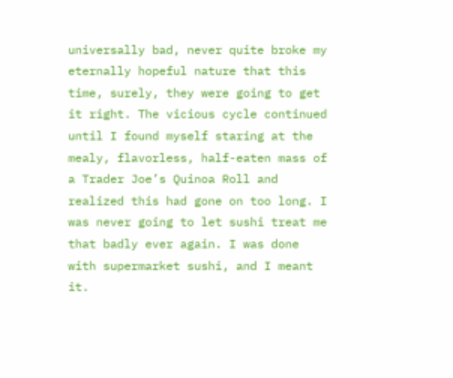universally bad, never quite broke my eternally hopeful nature that this time, surely, they were going to get it right. The vicious cycle continued until I found myself staring at the mealy, flavorless, half-eaten mass of a Trader Joe’s Quinoa Roll and realized this had gone on too long. I was never going to let sushi treat me that badly ever again. I was done with supermarket sushi, and I meant it.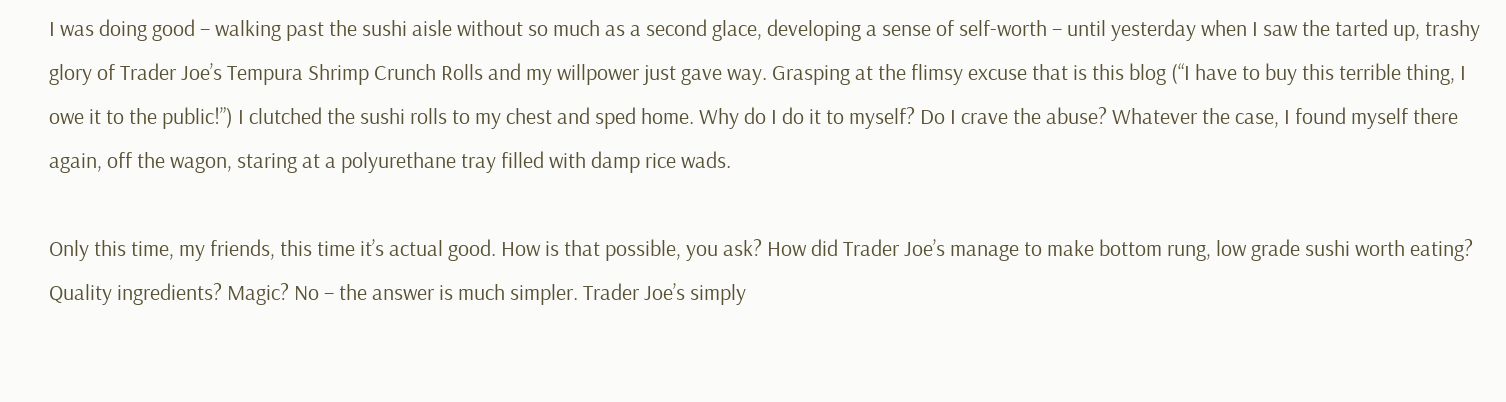I was doing good – walking past the sushi aisle without so much as a second glace, developing a sense of self-worth – until yesterday when I saw the tarted up, trashy glory of Trader Joe’s Tempura Shrimp Crunch Rolls and my willpower just gave way. Grasping at the flimsy excuse that is this blog (“I have to buy this terrible thing, I owe it to the public!”) I clutched the sushi rolls to my chest and sped home. Why do I do it to myself? Do I crave the abuse? Whatever the case, I found myself there again, off the wagon, staring at a polyurethane tray filled with damp rice wads.

Only this time, my friends, this time it’s actual good. How is that possible, you ask? How did Trader Joe’s manage to make bottom rung, low grade sushi worth eating? Quality ingredients? Magic? No – the answer is much simpler. Trader Joe’s simply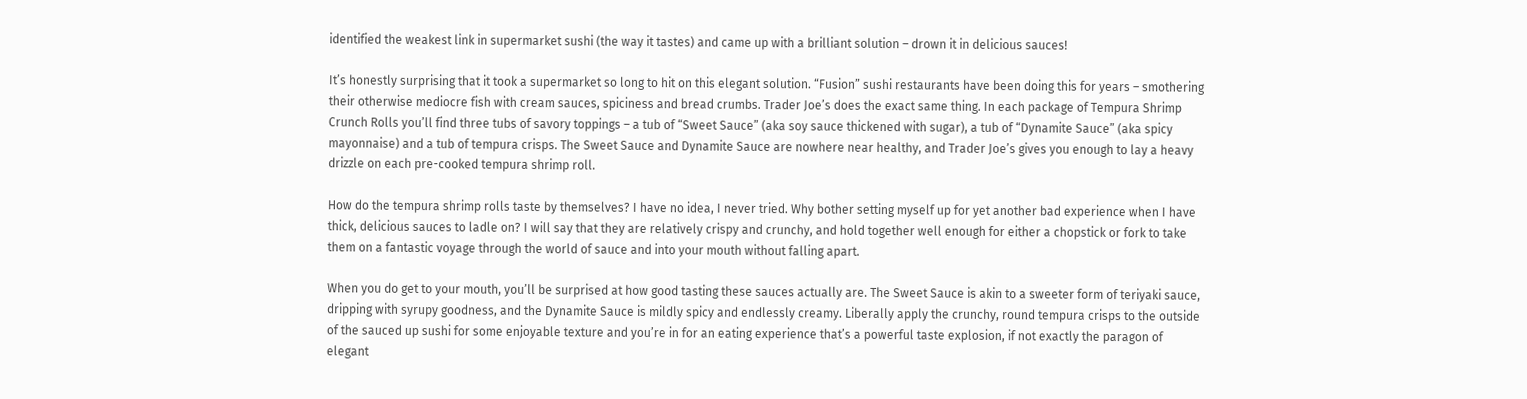identified the weakest link in supermarket sushi (the way it tastes) and came up with a brilliant solution – drown it in delicious sauces!

It’s honestly surprising that it took a supermarket so long to hit on this elegant solution. “Fusion” sushi restaurants have been doing this for years – smothering their otherwise mediocre fish with cream sauces, spiciness and bread crumbs. Trader Joe’s does the exact same thing. In each package of Tempura Shrimp Crunch Rolls you’ll find three tubs of savory toppings – a tub of “Sweet Sauce” (aka soy sauce thickened with sugar), a tub of “Dynamite Sauce” (aka spicy mayonnaise) and a tub of tempura crisps. The Sweet Sauce and Dynamite Sauce are nowhere near healthy, and Trader Joe’s gives you enough to lay a heavy drizzle on each pre-cooked tempura shrimp roll.

How do the tempura shrimp rolls taste by themselves? I have no idea, I never tried. Why bother setting myself up for yet another bad experience when I have thick, delicious sauces to ladle on? I will say that they are relatively crispy and crunchy, and hold together well enough for either a chopstick or fork to take them on a fantastic voyage through the world of sauce and into your mouth without falling apart.

When you do get to your mouth, you’ll be surprised at how good tasting these sauces actually are. The Sweet Sauce is akin to a sweeter form of teriyaki sauce, dripping with syrupy goodness, and the Dynamite Sauce is mildly spicy and endlessly creamy. Liberally apply the crunchy, round tempura crisps to the outside of the sauced up sushi for some enjoyable texture and you’re in for an eating experience that’s a powerful taste explosion, if not exactly the paragon of elegant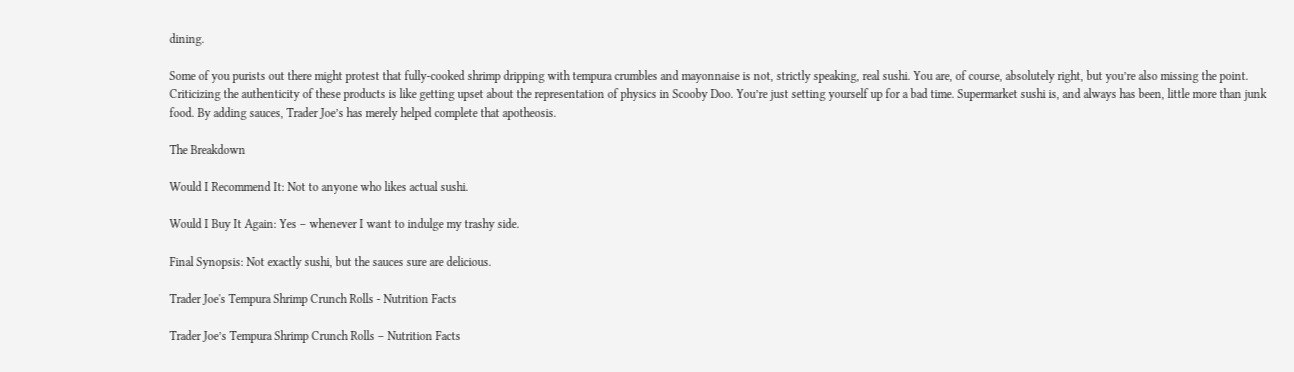dining.

Some of you purists out there might protest that fully-cooked shrimp dripping with tempura crumbles and mayonnaise is not, strictly speaking, real sushi. You are, of course, absolutely right, but you’re also missing the point. Criticizing the authenticity of these products is like getting upset about the representation of physics in Scooby Doo. You’re just setting yourself up for a bad time. Supermarket sushi is, and always has been, little more than junk food. By adding sauces, Trader Joe’s has merely helped complete that apotheosis.

The Breakdown

Would I Recommend It: Not to anyone who likes actual sushi.

Would I Buy It Again: Yes – whenever I want to indulge my trashy side.

Final Synopsis: Not exactly sushi, but the sauces sure are delicious.

Trader Joe's Tempura Shrimp Crunch Rolls - Nutrition Facts

Trader Joe’s Tempura Shrimp Crunch Rolls – Nutrition Facts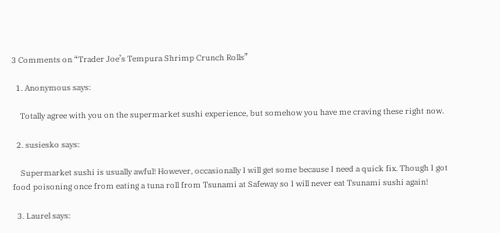3 Comments on “Trader Joe’s Tempura Shrimp Crunch Rolls”

  1. Anonymous says:

    Totally agree with you on the supermarket sushi experience, but somehow you have me craving these right now.

  2. susiesko says:

    Supermarket sushi is usually awful! However, occasionally I will get some because I need a quick fix. Though I got food poisoning once from eating a tuna roll from Tsunami at Safeway so I will never eat Tsunami sushi again!

  3. Laurel says: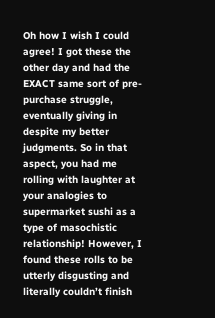Oh how I wish I could agree! I got these the other day and had the EXACT same sort of pre-purchase struggle, eventually giving in despite my better judgments. So in that aspect, you had me rolling with laughter at your analogies to supermarket sushi as a type of masochistic relationship! However, I found these rolls to be utterly disgusting and literally couldn’t finish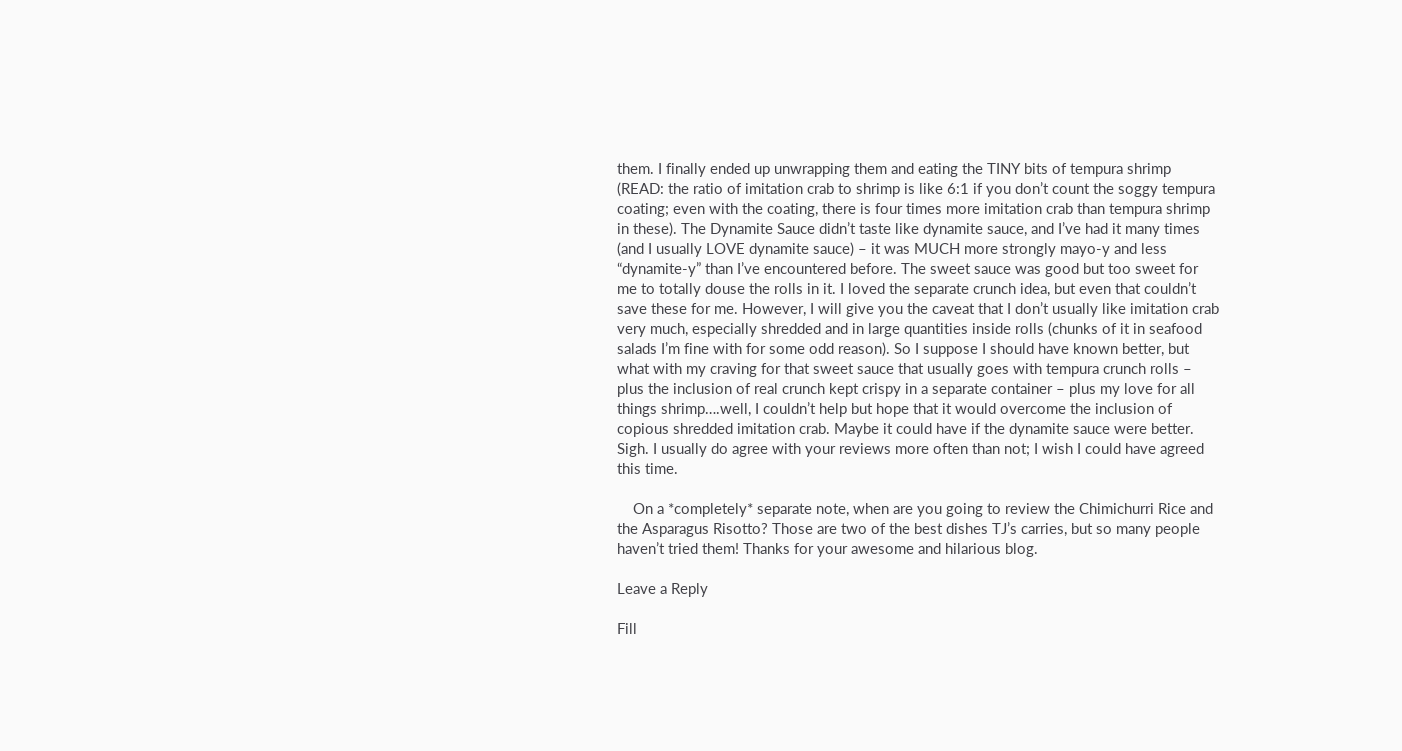them. I finally ended up unwrapping them and eating the TINY bits of tempura shrimp (READ: the ratio of imitation crab to shrimp is like 6:1 if you don’t count the soggy tempura coating; even with the coating, there is four times more imitation crab than tempura shrimp in these). The Dynamite Sauce didn’t taste like dynamite sauce, and I’ve had it many times (and I usually LOVE dynamite sauce) – it was MUCH more strongly mayo-y and less “dynamite-y” than I’ve encountered before. The sweet sauce was good but too sweet for me to totally douse the rolls in it. I loved the separate crunch idea, but even that couldn’t save these for me. However, I will give you the caveat that I don’t usually like imitation crab very much, especially shredded and in large quantities inside rolls (chunks of it in seafood salads I’m fine with for some odd reason). So I suppose I should have known better, but what with my craving for that sweet sauce that usually goes with tempura crunch rolls – plus the inclusion of real crunch kept crispy in a separate container – plus my love for all things shrimp….well, I couldn’t help but hope that it would overcome the inclusion of copious shredded imitation crab. Maybe it could have if the dynamite sauce were better. Sigh. I usually do agree with your reviews more often than not; I wish I could have agreed this time.

    On a *completely* separate note, when are you going to review the Chimichurri Rice and the Asparagus Risotto? Those are two of the best dishes TJ’s carries, but so many people haven’t tried them! Thanks for your awesome and hilarious blog.

Leave a Reply

Fill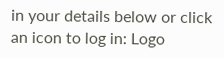in your details below or click an icon to log in: Logo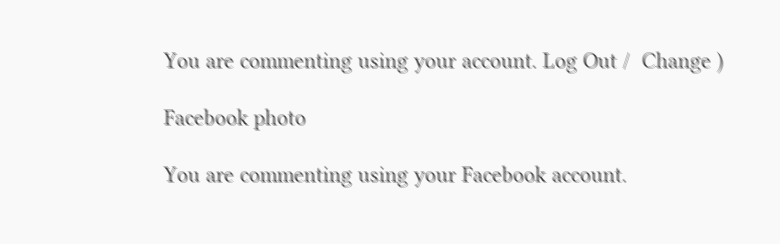You are commenting using your account. Log Out /  Change )

Facebook photo

You are commenting using your Facebook account.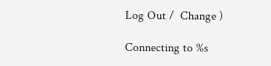Log Out /  Change )

Connecting to %s